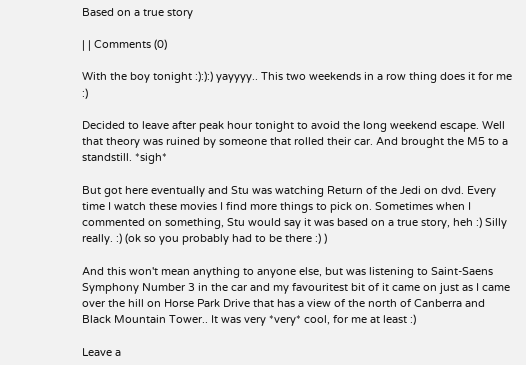Based on a true story

| | Comments (0)

With the boy tonight :):):) yayyyy.. This two weekends in a row thing does it for me :)

Decided to leave after peak hour tonight to avoid the long weekend escape. Well that theory was ruined by someone that rolled their car. And brought the M5 to a standstill. *sigh*

But got here eventually and Stu was watching Return of the Jedi on dvd. Every time I watch these movies I find more things to pick on. Sometimes when I commented on something, Stu would say it was based on a true story, heh :) Silly really. :) (ok so you probably had to be there :) )

And this won't mean anything to anyone else, but was listening to Saint-Saens Symphony Number 3 in the car and my favouritest bit of it came on just as I came over the hill on Horse Park Drive that has a view of the north of Canberra and Black Mountain Tower.. It was very *very* cool, for me at least :)

Leave a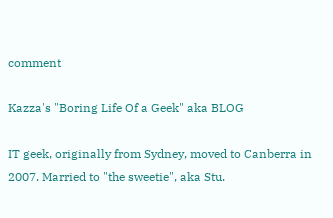comment

Kazza's "Boring Life Of a Geek" aka BLOG

IT geek, originally from Sydney, moved to Canberra in 2007. Married to "the sweetie", aka Stu.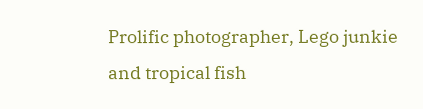Prolific photographer, Lego junkie and tropical fish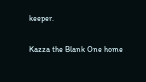keeper.

Kazza the Blank One home